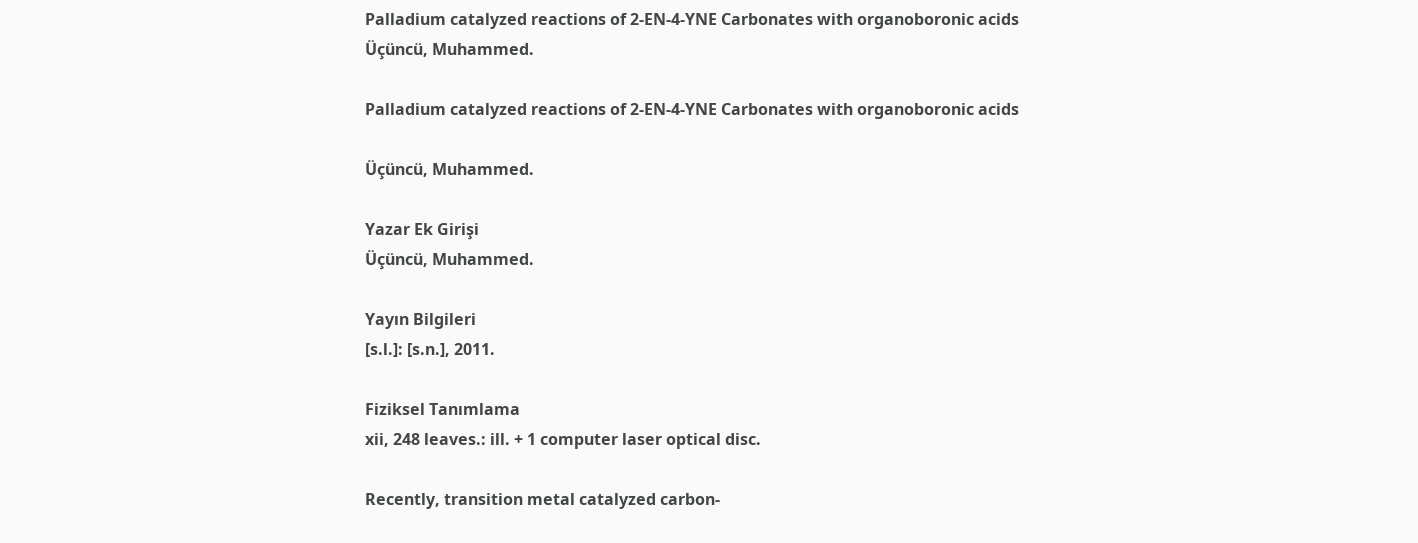Palladium catalyzed reactions of 2-EN-4-YNE Carbonates with organoboronic acids
Üçüncü, Muhammed.

Palladium catalyzed reactions of 2-EN-4-YNE Carbonates with organoboronic acids

Üçüncü, Muhammed.

Yazar Ek Girişi
Üçüncü, Muhammed.

Yayın Bilgileri
[s.l.]: [s.n.], 2011.

Fiziksel Tanımlama
xii, 248 leaves.: ill. + 1 computer laser optical disc.

Recently, transition metal catalyzed carbon-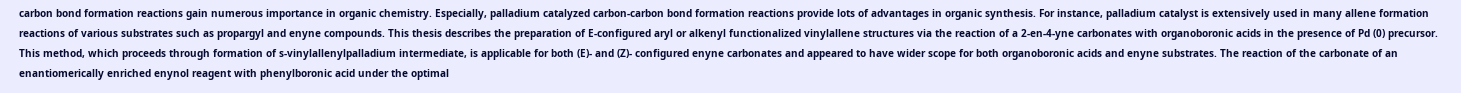carbon bond formation reactions gain numerous importance in organic chemistry. Especially, palladium catalyzed carbon-carbon bond formation reactions provide lots of advantages in organic synthesis. For instance, palladium catalyst is extensively used in many allene formation reactions of various substrates such as propargyl and enyne compounds. This thesis describes the preparation of E-configured aryl or alkenyl functionalized vinylallene structures via the reaction of a 2-en-4-yne carbonates with organoboronic acids in the presence of Pd (0) precursor. This method, which proceeds through formation of s-vinylallenylpalladium intermediate, is applicable for both (E)- and (Z)- configured enyne carbonates and appeared to have wider scope for both organoboronic acids and enyne substrates. The reaction of the carbonate of an enantiomerically enriched enynol reagent with phenylboronic acid under the optimal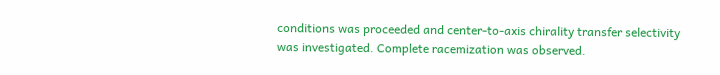conditions was proceeded and center-to-axis chirality transfer selectivity was investigated. Complete racemization was observed.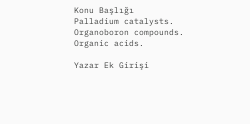Konu Başlığı
Palladium catalysts.
Organoboron compounds.
Organic acids.

Yazar Ek Girişi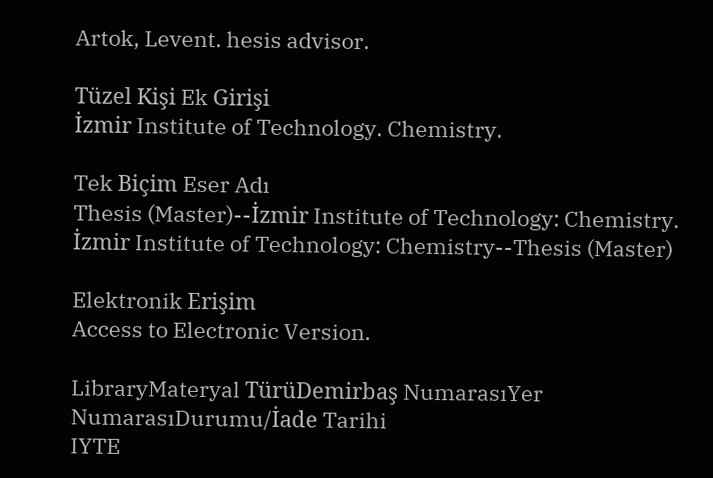Artok, Levent. hesis advisor.

Tüzel Kişi Ek Girişi
İzmir Institute of Technology. Chemistry.

Tek Biçim Eser Adı
Thesis (Master)--İzmir Institute of Technology: Chemistry.
İzmir Institute of Technology: Chemistry--Thesis (Master)

Elektronik Erişim
Access to Electronic Version.

LibraryMateryal TürüDemirbaş NumarasıYer NumarasıDurumu/İade Tarihi
IYTE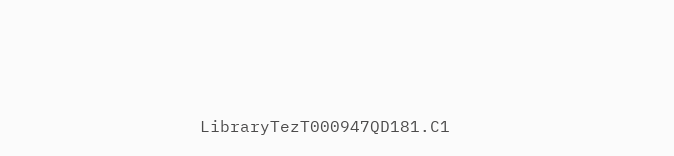LibraryTezT000947QD181.C1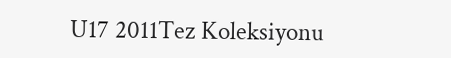U17 2011Tez Koleksiyonu